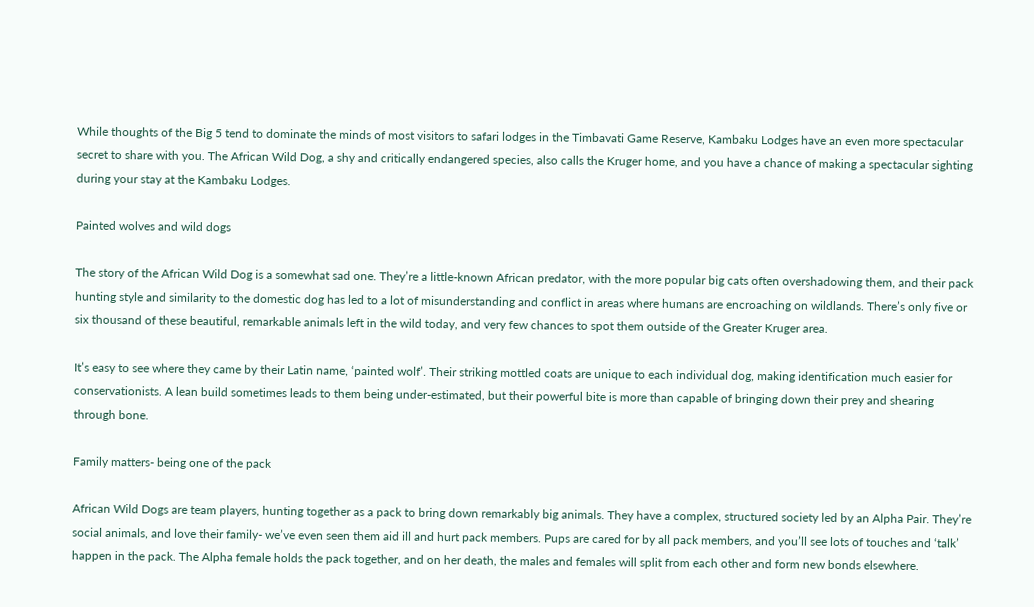While thoughts of the Big 5 tend to dominate the minds of most visitors to safari lodges in the Timbavati Game Reserve, Kambaku Lodges have an even more spectacular secret to share with you. The African Wild Dog, a shy and critically endangered species, also calls the Kruger home, and you have a chance of making a spectacular sighting during your stay at the Kambaku Lodges.

Painted wolves and wild dogs

The story of the African Wild Dog is a somewhat sad one. They’re a little-known African predator, with the more popular big cats often overshadowing them, and their pack hunting style and similarity to the domestic dog has led to a lot of misunderstanding and conflict in areas where humans are encroaching on wildlands. There’s only five or six thousand of these beautiful, remarkable animals left in the wild today, and very few chances to spot them outside of the Greater Kruger area.

It’s easy to see where they came by their Latin name, ‘painted wolf’. Their striking mottled coats are unique to each individual dog, making identification much easier for conservationists. A lean build sometimes leads to them being under-estimated, but their powerful bite is more than capable of bringing down their prey and shearing through bone.

Family matters- being one of the pack

African Wild Dogs are team players, hunting together as a pack to bring down remarkably big animals. They have a complex, structured society led by an Alpha Pair. They’re social animals, and love their family- we’ve even seen them aid ill and hurt pack members. Pups are cared for by all pack members, and you’ll see lots of touches and ‘talk’ happen in the pack. The Alpha female holds the pack together, and on her death, the males and females will split from each other and form new bonds elsewhere.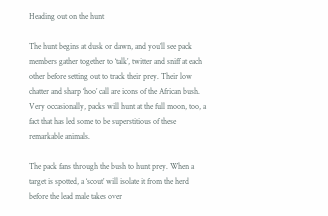Heading out on the hunt

The hunt begins at dusk or dawn, and you’ll see pack members gather together to ‘talk’, twitter and sniff at each other before setting out to track their prey. Their low chatter and sharp ‘hoo’ call are icons of the African bush. Very occasionally, packs will hunt at the full moon, too, a fact that has led some to be superstitious of these remarkable animals.

The pack fans through the bush to hunt prey. When a target is spotted, a ‘scout’ will isolate it from the herd before the lead male takes over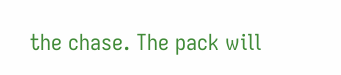the chase. The pack will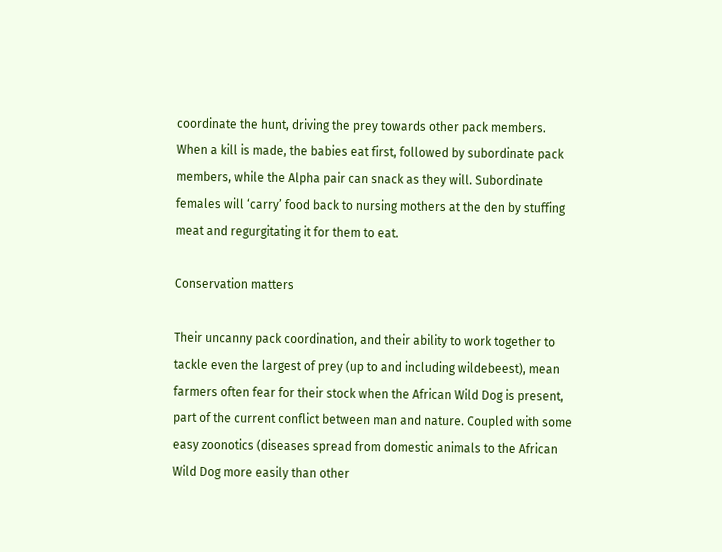coordinate the hunt, driving the prey towards other pack members. When a kill is made, the babies eat first, followed by subordinate pack members, while the Alpha pair can snack as they will. Subordinate females will ‘carry’ food back to nursing mothers at the den by stuffing meat and regurgitating it for them to eat.

Conservation matters

Their uncanny pack coordination, and their ability to work together to tackle even the largest of prey (up to and including wildebeest), mean farmers often fear for their stock when the African Wild Dog is present, part of the current conflict between man and nature. Coupled with some easy zoonotics (diseases spread from domestic animals to the African Wild Dog more easily than other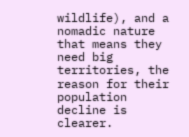wildlife), and a nomadic nature that means they need big territories, the reason for their population decline is clearer.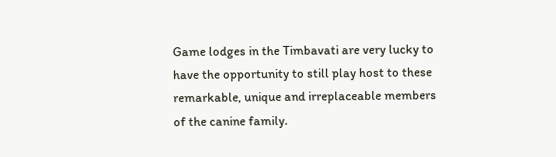Game lodges in the Timbavati are very lucky to have the opportunity to still play host to these remarkable, unique and irreplaceable members of the canine family.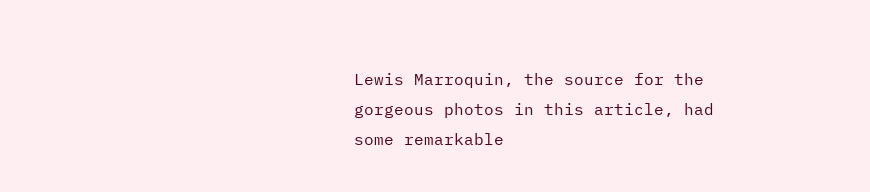Lewis Marroquin, the source for the gorgeous photos in this article, had some remarkable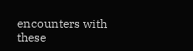encounters with these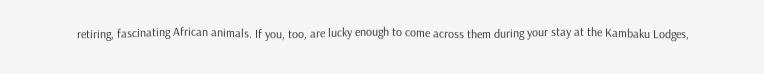retiring, fascinating African animals. If you, too, are lucky enough to come across them during your stay at the Kambaku Lodges,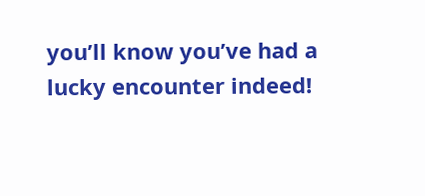you’ll know you’ve had a lucky encounter indeed!